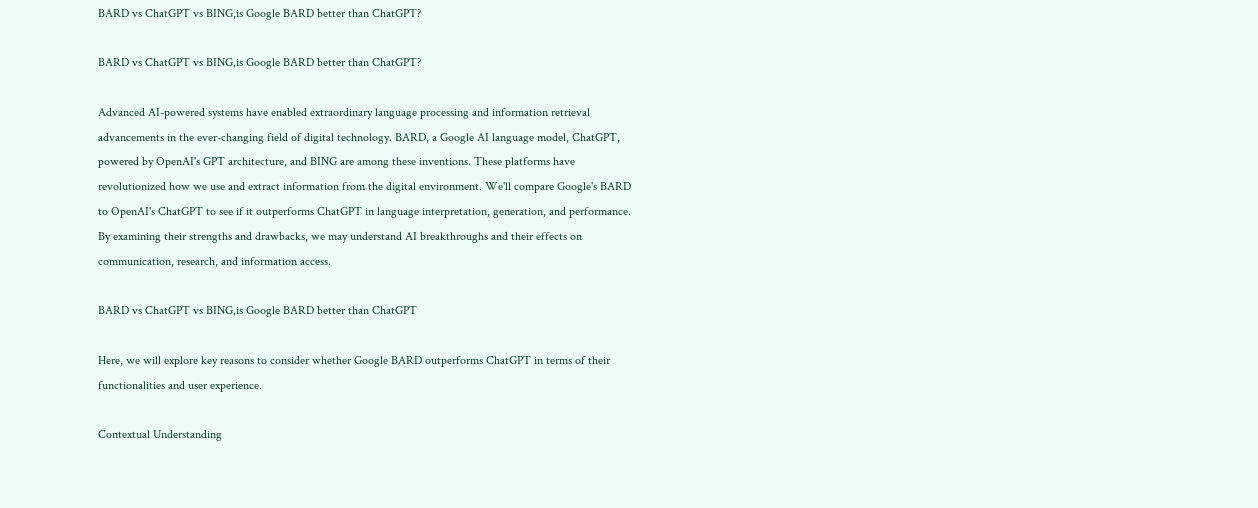BARD vs ChatGPT vs BING,is Google BARD better than ChatGPT?

BARD vs ChatGPT vs BING,is Google BARD better than ChatGPT?

Advanced AI-powered systems have enabled extraordinary language processing and information retrieval advancements in the ever-changing field of digital technology. BARD, a Google AI language model, ChatGPT, powered by OpenAI's GPT architecture, and BING are among these inventions. These platforms have revolutionized how we use and extract information from the digital environment. We'll compare Google's BARD to OpenAI's ChatGPT to see if it outperforms ChatGPT in language interpretation, generation, and performance. By examining their strengths and drawbacks, we may understand AI breakthroughs and their effects on communication, research, and information access.

BARD vs ChatGPT vs BING,is Google BARD better than ChatGPT

Here, we will explore key reasons to consider whether Google BARD outperforms ChatGPT in terms of their functionalities and user experience.

Contextual Understanding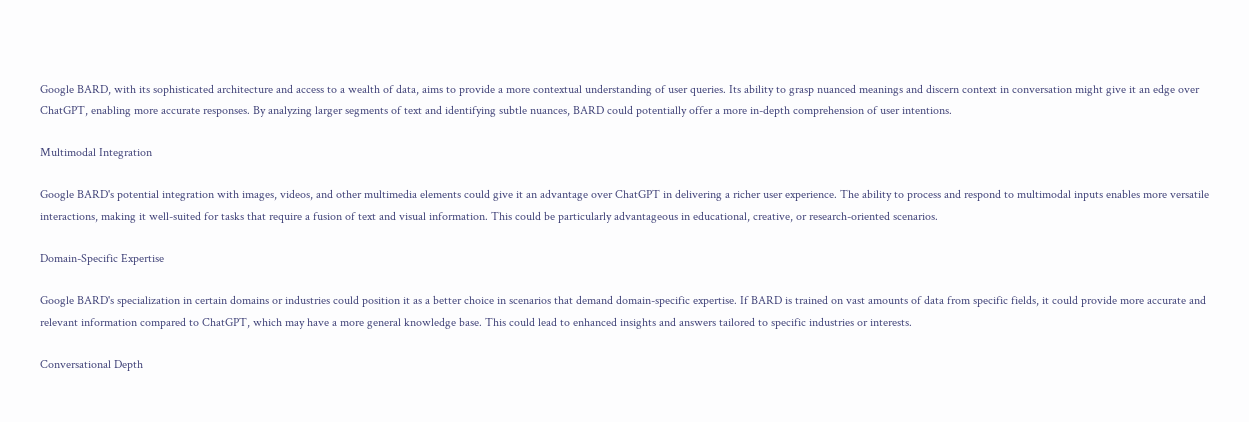Google BARD, with its sophisticated architecture and access to a wealth of data, aims to provide a more contextual understanding of user queries. Its ability to grasp nuanced meanings and discern context in conversation might give it an edge over ChatGPT, enabling more accurate responses. By analyzing larger segments of text and identifying subtle nuances, BARD could potentially offer a more in-depth comprehension of user intentions.

Multimodal Integration

Google BARD's potential integration with images, videos, and other multimedia elements could give it an advantage over ChatGPT in delivering a richer user experience. The ability to process and respond to multimodal inputs enables more versatile interactions, making it well-suited for tasks that require a fusion of text and visual information. This could be particularly advantageous in educational, creative, or research-oriented scenarios.

Domain-Specific Expertise

Google BARD's specialization in certain domains or industries could position it as a better choice in scenarios that demand domain-specific expertise. If BARD is trained on vast amounts of data from specific fields, it could provide more accurate and relevant information compared to ChatGPT, which may have a more general knowledge base. This could lead to enhanced insights and answers tailored to specific industries or interests.

Conversational Depth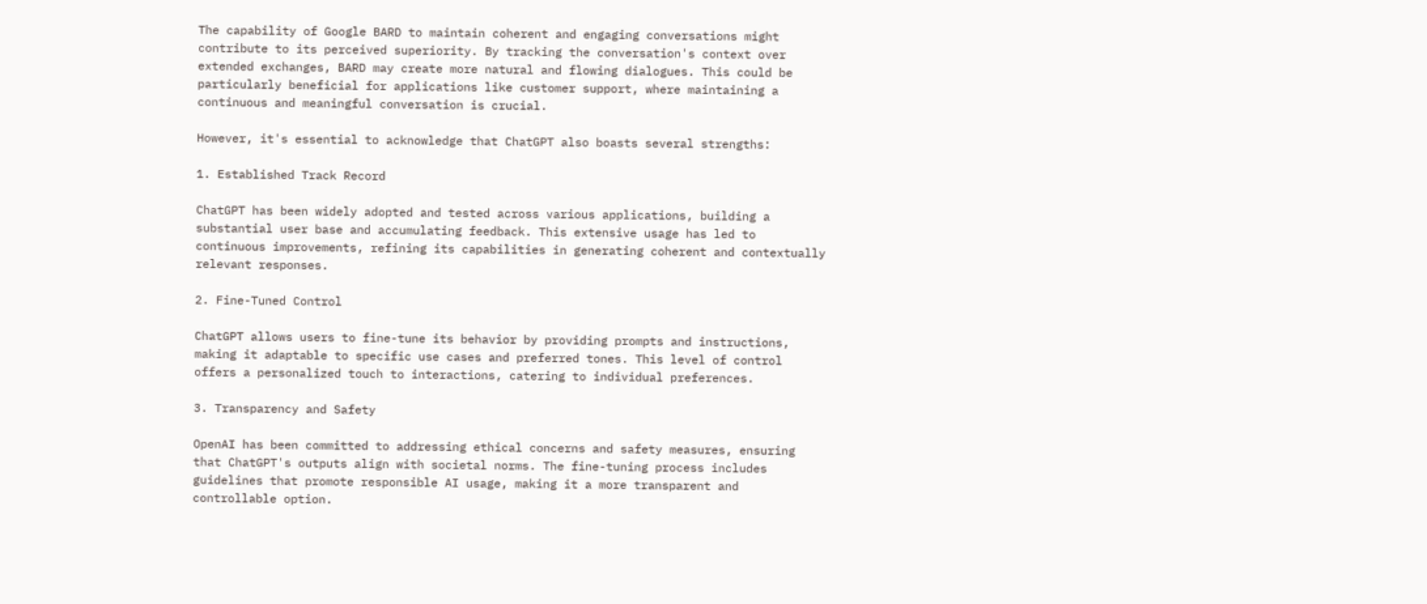The capability of Google BARD to maintain coherent and engaging conversations might contribute to its perceived superiority. By tracking the conversation's context over extended exchanges, BARD may create more natural and flowing dialogues. This could be particularly beneficial for applications like customer support, where maintaining a continuous and meaningful conversation is crucial.

However, it's essential to acknowledge that ChatGPT also boasts several strengths:

1. Established Track Record

ChatGPT has been widely adopted and tested across various applications, building a substantial user base and accumulating feedback. This extensive usage has led to continuous improvements, refining its capabilities in generating coherent and contextually relevant responses.

2. Fine-Tuned Control

ChatGPT allows users to fine-tune its behavior by providing prompts and instructions, making it adaptable to specific use cases and preferred tones. This level of control offers a personalized touch to interactions, catering to individual preferences.

3. Transparency and Safety

OpenAI has been committed to addressing ethical concerns and safety measures, ensuring that ChatGPT's outputs align with societal norms. The fine-tuning process includes guidelines that promote responsible AI usage, making it a more transparent and controllable option.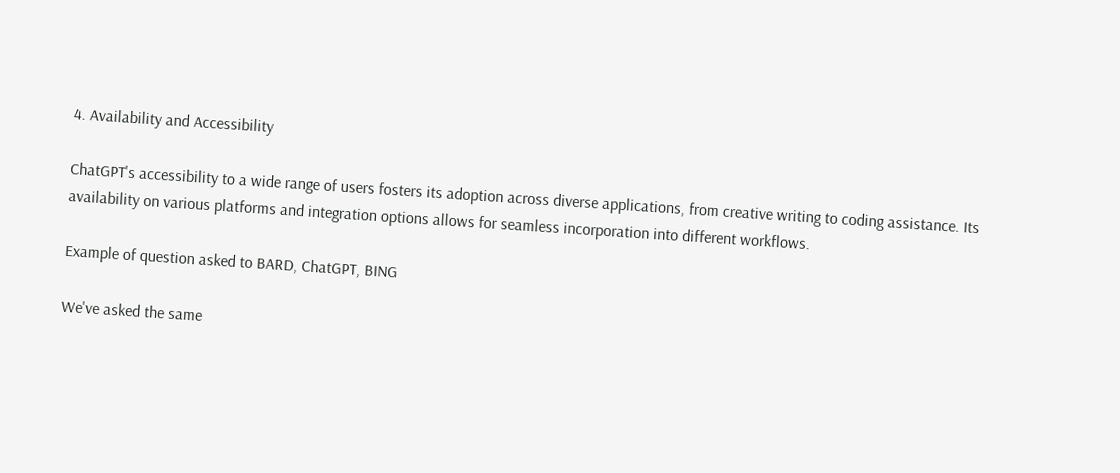4. Availability and Accessibility

ChatGPT's accessibility to a wide range of users fosters its adoption across diverse applications, from creative writing to coding assistance. Its availability on various platforms and integration options allows for seamless incorporation into different workflows.

Example of question asked to BARD, ChatGPT, BING

We've asked the same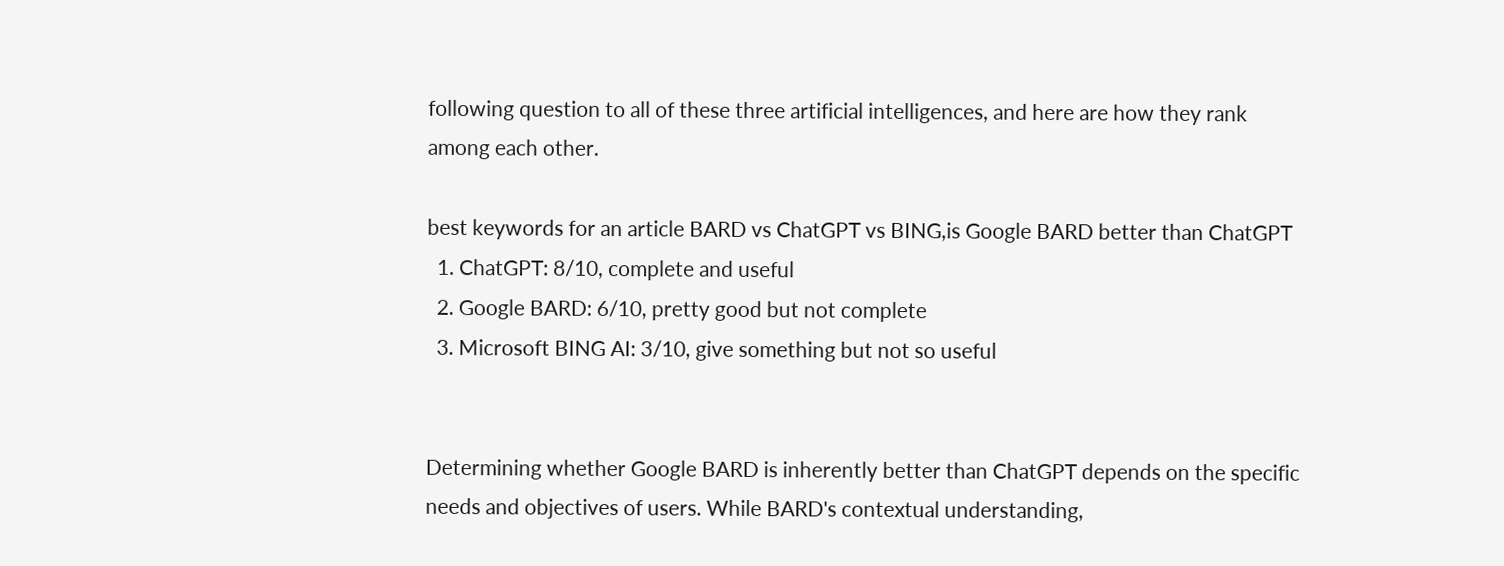following question to all of these three artificial intelligences, and here are how they rank among each other.

best keywords for an article BARD vs ChatGPT vs BING,is Google BARD better than ChatGPT
  1. ChatGPT: 8/10, complete and useful
  2. Google BARD: 6/10, pretty good but not complete
  3. Microsoft BING AI: 3/10, give something but not so useful


Determining whether Google BARD is inherently better than ChatGPT depends on the specific needs and objectives of users. While BARD's contextual understanding,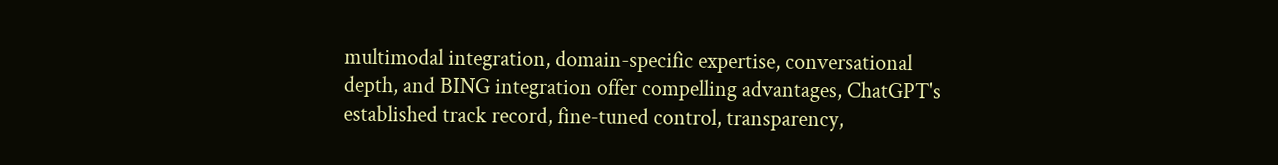multimodal integration, domain-specific expertise, conversational depth, and BING integration offer compelling advantages, ChatGPT's established track record, fine-tuned control, transparency,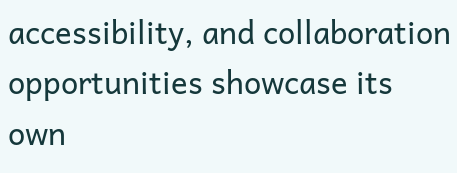accessibility, and collaboration opportunities showcase its own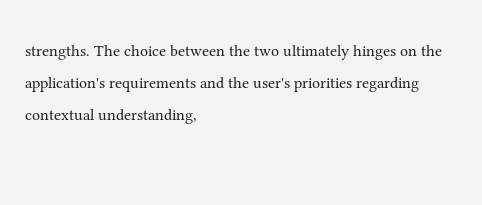strengths. The choice between the two ultimately hinges on the application's requirements and the user's priorities regarding contextual understanding,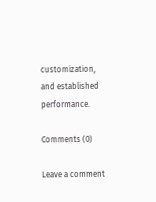customization, and established performance.

Comments (0)

Leave a comment